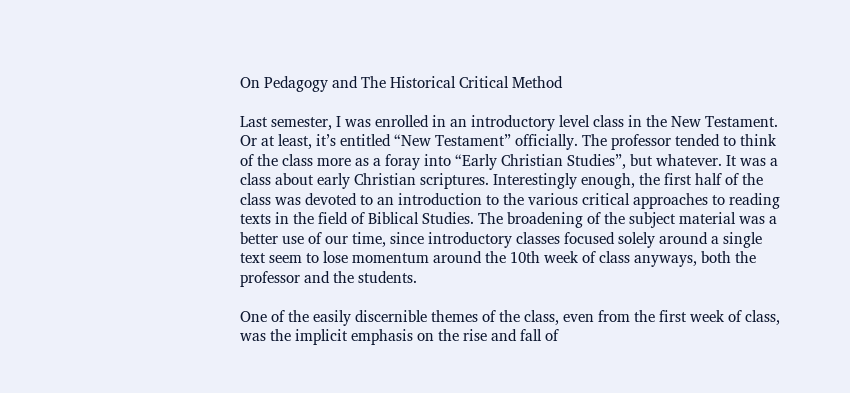On Pedagogy and The Historical Critical Method

Last semester, I was enrolled in an introductory level class in the New Testament. Or at least, it’s entitled “New Testament” officially. The professor tended to think of the class more as a foray into “Early Christian Studies”, but whatever. It was a class about early Christian scriptures. Interestingly enough, the first half of the class was devoted to an introduction to the various critical approaches to reading texts in the field of Biblical Studies. The broadening of the subject material was a better use of our time, since introductory classes focused solely around a single text seem to lose momentum around the 10th week of class anyways, both the professor and the students.

One of the easily discernible themes of the class, even from the first week of class, was the implicit emphasis on the rise and fall of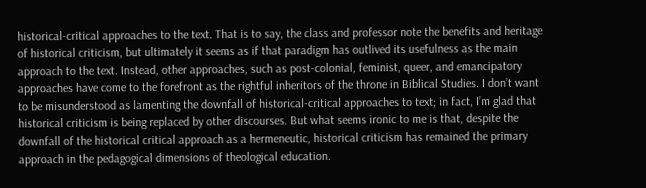historical-critical approaches to the text. That is to say, the class and professor note the benefits and heritage of historical criticism, but ultimately it seems as if that paradigm has outlived its usefulness as the main approach to the text. Instead, other approaches, such as post-colonial, feminist, queer, and emancipatory approaches have come to the forefront as the rightful inheritors of the throne in Biblical Studies. I don’t want to be misunderstood as lamenting the downfall of historical-critical approaches to text; in fact, I’m glad that historical criticism is being replaced by other discourses. But what seems ironic to me is that, despite the downfall of the historical critical approach as a hermeneutic, historical criticism has remained the primary approach in the pedagogical dimensions of theological education.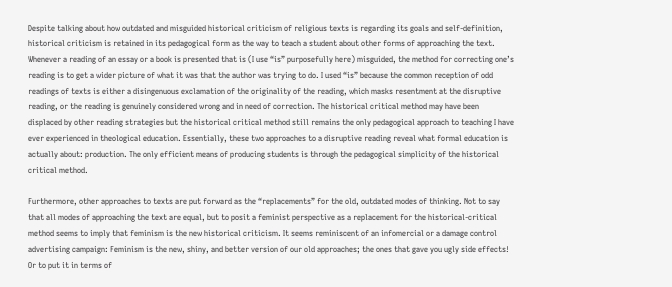Despite talking about how outdated and misguided historical criticism of religious texts is regarding its goals and self-definition, historical criticism is retained in its pedagogical form as the way to teach a student about other forms of approaching the text. Whenever a reading of an essay or a book is presented that is (I use “is” purposefully here) misguided, the method for correcting one’s reading is to get a wider picture of what it was that the author was trying to do. I used “is” because the common reception of odd readings of texts is either a disingenuous exclamation of the originality of the reading, which masks resentment at the disruptive reading, or the reading is genuinely considered wrong and in need of correction. The historical critical method may have been displaced by other reading strategies but the historical critical method still remains the only pedagogical approach to teaching I have ever experienced in theological education. Essentially, these two approaches to a disruptive reading reveal what formal education is actually about: production. The only efficient means of producing students is through the pedagogical simplicity of the historical critical method.

Furthermore, other approaches to texts are put forward as the “replacements” for the old, outdated modes of thinking. Not to say that all modes of approaching the text are equal, but to posit a feminist perspective as a replacement for the historical-critical method seems to imply that feminism is the new historical criticism. It seems reminiscent of an infomercial or a damage control advertising campaign: Feminism is the new, shiny, and better version of our old approaches; the ones that gave you ugly side effects! Or to put it in terms of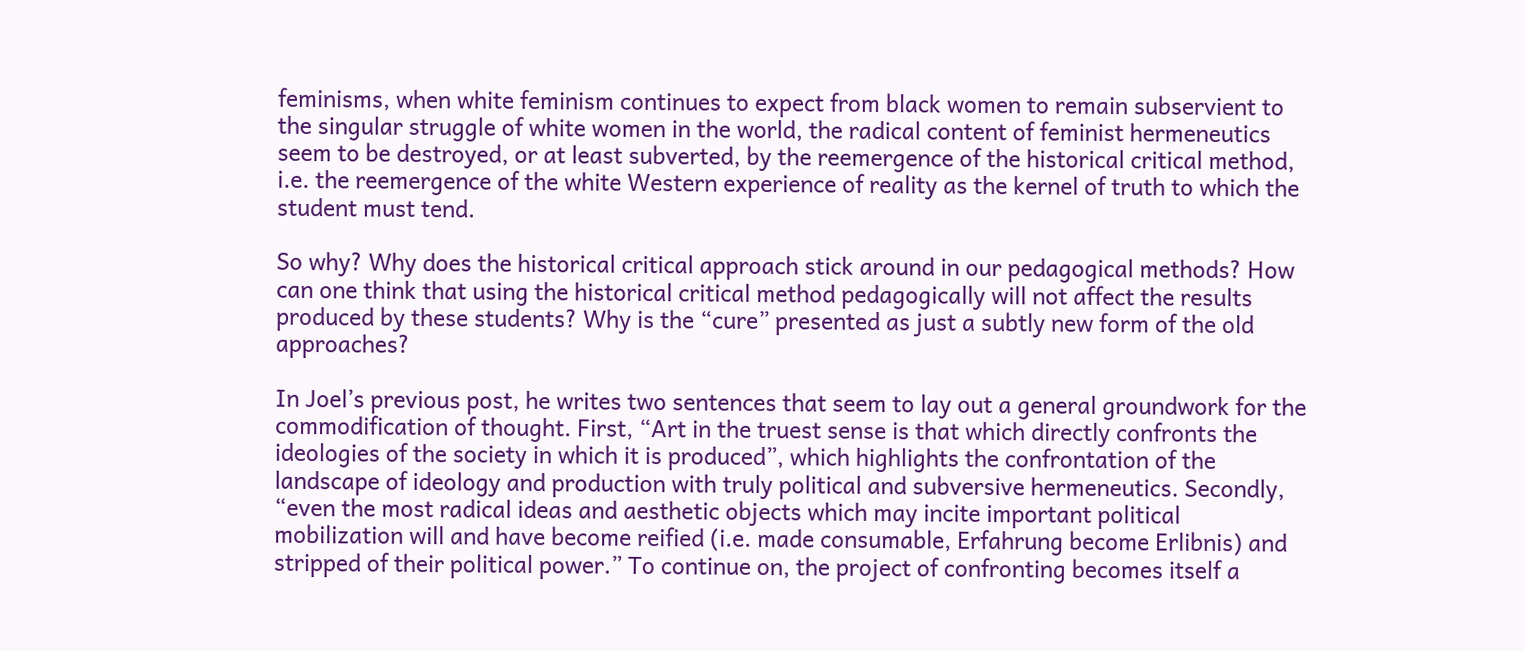feminisms, when white feminism continues to expect from black women to remain subservient to the singular struggle of white women in the world, the radical content of feminist hermeneutics seem to be destroyed, or at least subverted, by the reemergence of the historical critical method, i.e. the reemergence of the white Western experience of reality as the kernel of truth to which the student must tend.

So why? Why does the historical critical approach stick around in our pedagogical methods? How can one think that using the historical critical method pedagogically will not affect the results produced by these students? Why is the “cure” presented as just a subtly new form of the old approaches?

In Joel’s previous post, he writes two sentences that seem to lay out a general groundwork for the commodification of thought. First, “Art in the truest sense is that which directly confronts the ideologies of the society in which it is produced”, which highlights the confrontation of the landscape of ideology and production with truly political and subversive hermeneutics. Secondly, “even the most radical ideas and aesthetic objects which may incite important political mobilization will and have become reified (i.e. made consumable, Erfahrung become Erlibnis) and stripped of their political power.” To continue on, the project of confronting becomes itself a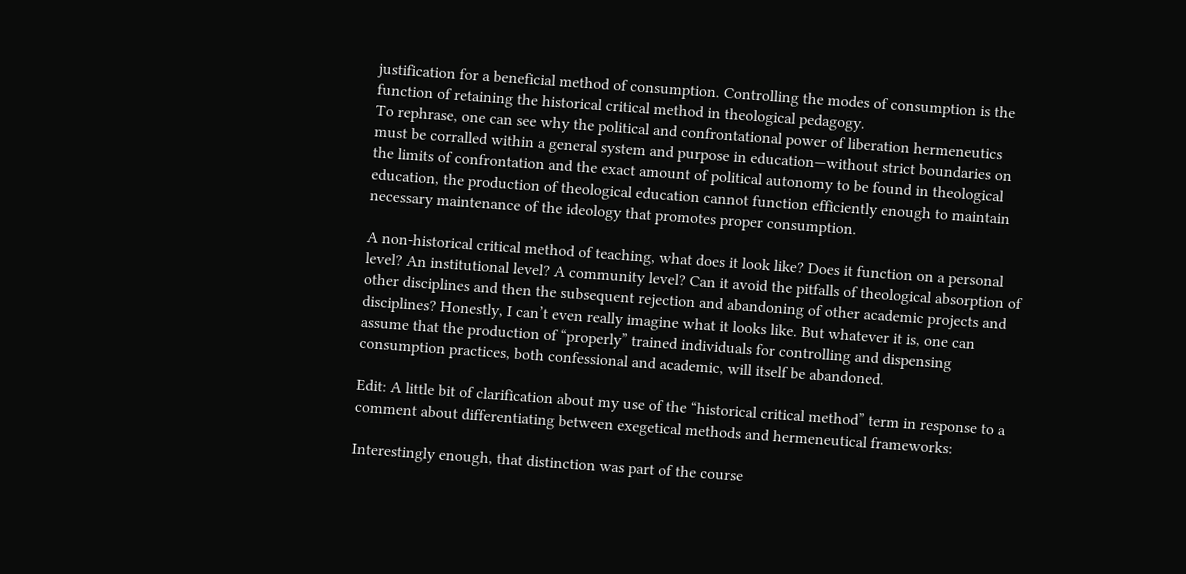justification for a beneficial method of consumption. Controlling the modes of consumption is the function of retaining the historical critical method in theological pedagogy.
To rephrase, one can see why the political and confrontational power of liberation hermeneutics must be corralled within a general system and purpose in education—without strict boundaries on the limits of confrontation and the exact amount of political autonomy to be found in theological education, the production of theological education cannot function efficiently enough to maintain necessary maintenance of the ideology that promotes proper consumption.

A non-historical critical method of teaching, what does it look like? Does it function on a personal level? An institutional level? A community level? Can it avoid the pitfalls of theological absorption of other disciplines and then the subsequent rejection and abandoning of other academic projects and disciplines? Honestly, I can’t even really imagine what it looks like. But whatever it is, one can assume that the production of “properly” trained individuals for controlling and dispensing consumption practices, both confessional and academic, will itself be abandoned.

Edit: A little bit of clarification about my use of the “historical critical method” term in response to a comment about differentiating between exegetical methods and hermeneutical frameworks:

Interestingly enough, that distinction was part of the course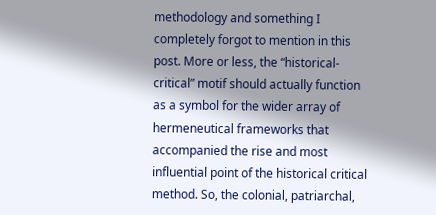methodology and something I completely forgot to mention in this post. More or less, the “historical-critical” motif should actually function as a symbol for the wider array of hermeneutical frameworks that accompanied the rise and most influential point of the historical critical method. So, the colonial, patriarchal,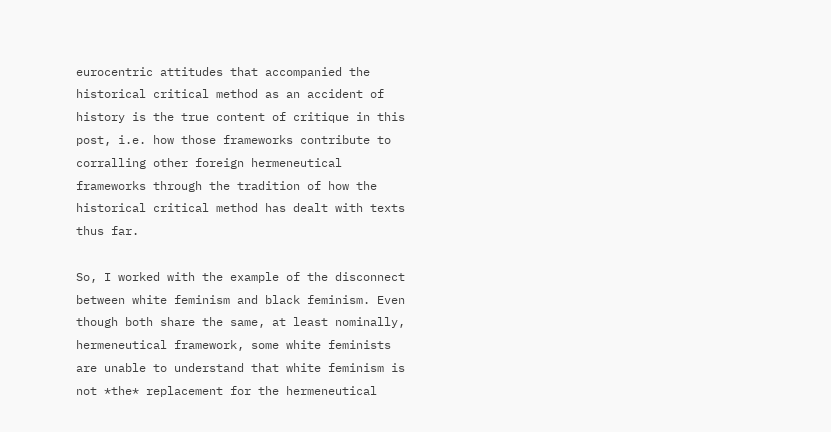eurocentric attitudes that accompanied the historical critical method as an accident of history is the true content of critique in this post, i.e. how those frameworks contribute to corralling other foreign hermeneutical frameworks through the tradition of how the historical critical method has dealt with texts thus far.

So, I worked with the example of the disconnect between white feminism and black feminism. Even though both share the same, at least nominally, hermeneutical framework, some white feminists are unable to understand that white feminism is not *the* replacement for the hermeneutical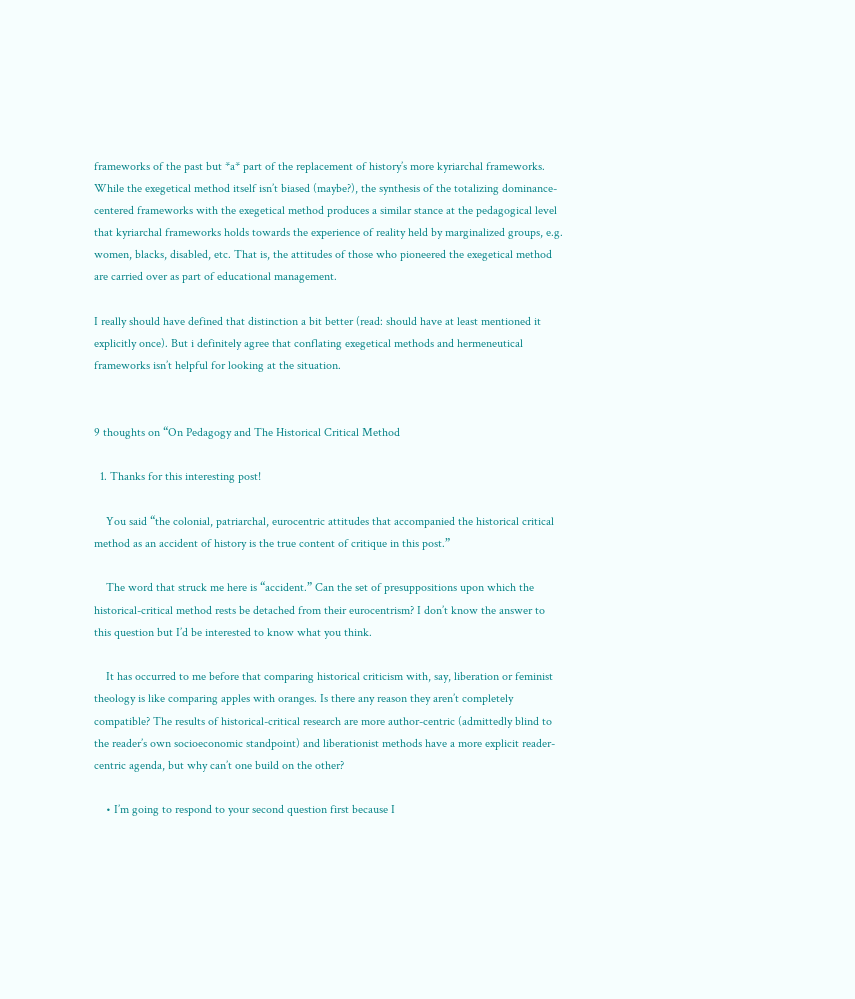frameworks of the past but *a* part of the replacement of history’s more kyriarchal frameworks. While the exegetical method itself isn’t biased (maybe?), the synthesis of the totalizing dominance-centered frameworks with the exegetical method produces a similar stance at the pedagogical level that kyriarchal frameworks holds towards the experience of reality held by marginalized groups, e.g. women, blacks, disabled, etc. That is, the attitudes of those who pioneered the exegetical method are carried over as part of educational management.

I really should have defined that distinction a bit better (read: should have at least mentioned it explicitly once). But i definitely agree that conflating exegetical methods and hermeneutical frameworks isn’t helpful for looking at the situation.


9 thoughts on “On Pedagogy and The Historical Critical Method

  1. Thanks for this interesting post!

    You said “the colonial, patriarchal, eurocentric attitudes that accompanied the historical critical method as an accident of history is the true content of critique in this post.”

    The word that struck me here is “accident.” Can the set of presuppositions upon which the historical-critical method rests be detached from their eurocentrism? I don’t know the answer to this question but I’d be interested to know what you think.

    It has occurred to me before that comparing historical criticism with, say, liberation or feminist theology is like comparing apples with oranges. Is there any reason they aren’t completely compatible? The results of historical-critical research are more author-centric (admittedly blind to the reader’s own socioeconomic standpoint) and liberationist methods have a more explicit reader-centric agenda, but why can’t one build on the other?

    • I’m going to respond to your second question first because I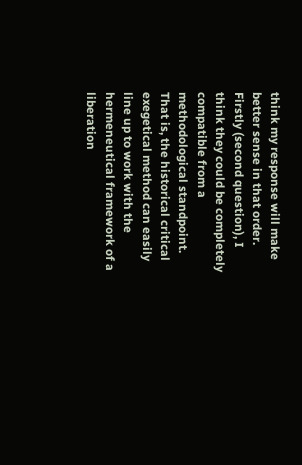think my response will make better sense in that order. Firstly (second question), I think they could be completely compatible from a methodological standpoint. That is, the historical critical exegetical method can easily line up to work with the hermeneutical framework of a liberation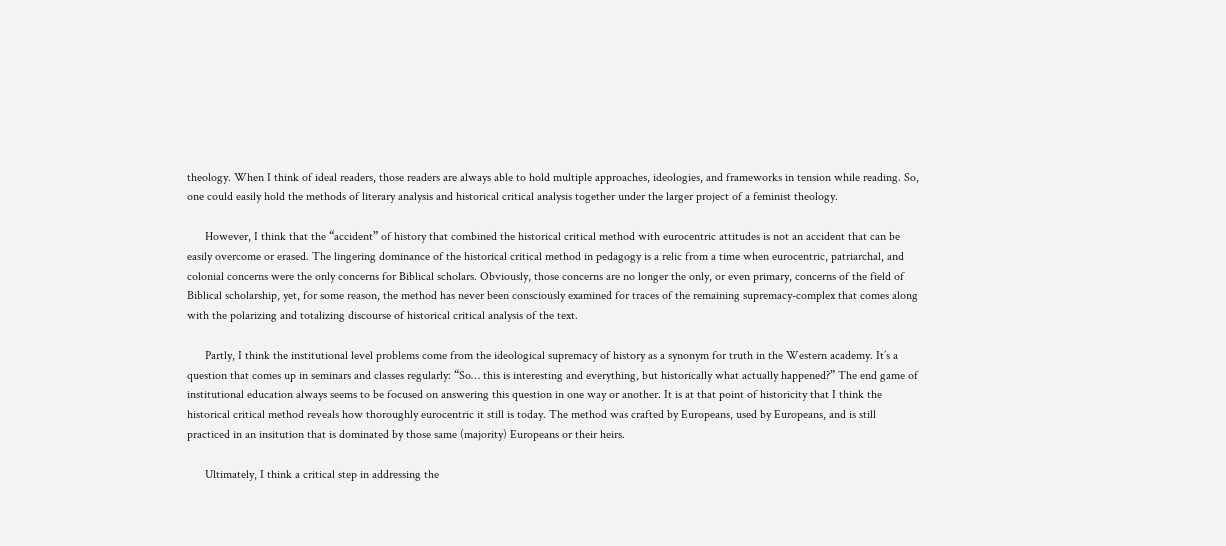theology. When I think of ideal readers, those readers are always able to hold multiple approaches, ideologies, and frameworks in tension while reading. So, one could easily hold the methods of literary analysis and historical critical analysis together under the larger project of a feminist theology.

      However, I think that the “accident” of history that combined the historical critical method with eurocentric attitudes is not an accident that can be easily overcome or erased. The lingering dominance of the historical critical method in pedagogy is a relic from a time when eurocentric, patriarchal, and colonial concerns were the only concerns for Biblical scholars. Obviously, those concerns are no longer the only, or even primary, concerns of the field of Biblical scholarship, yet, for some reason, the method has never been consciously examined for traces of the remaining supremacy-complex that comes along with the polarizing and totalizing discourse of historical critical analysis of the text.

      Partly, I think the institutional level problems come from the ideological supremacy of history as a synonym for truth in the Western academy. It’s a question that comes up in seminars and classes regularly: “So… this is interesting and everything, but historically what actually happened?” The end game of institutional education always seems to be focused on answering this question in one way or another. It is at that point of historicity that I think the historical critical method reveals how thoroughly eurocentric it still is today. The method was crafted by Europeans, used by Europeans, and is still practiced in an insitution that is dominated by those same (majority) Europeans or their heirs.

      Ultimately, I think a critical step in addressing the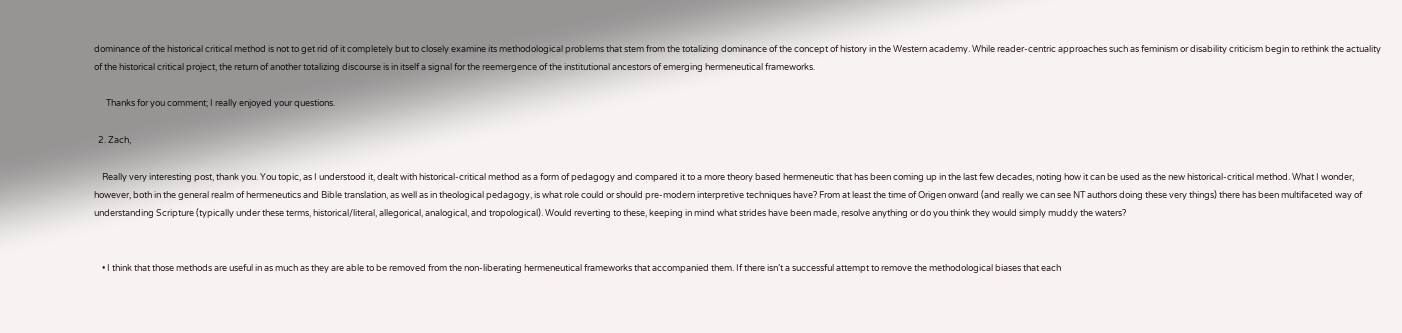dominance of the historical critical method is not to get rid of it completely but to closely examine its methodological problems that stem from the totalizing dominance of the concept of history in the Western academy. While reader-centric approaches such as feminism or disability criticism begin to rethink the actuality of the historical critical project, the return of another totalizing discourse is in itself a signal for the reemergence of the institutional ancestors of emerging hermeneutical frameworks.

      Thanks for you comment; I really enjoyed your questions.

  2. Zach,

    Really very interesting post, thank you. You topic, as I understood it, dealt with historical-critical method as a form of pedagogy and compared it to a more theory based hermeneutic that has been coming up in the last few decades, noting how it can be used as the new historical-critical method. What I wonder, however, both in the general realm of hermeneutics and Bible translation, as well as in theological pedagogy, is what role could or should pre-modern interpretive techniques have? From at least the time of Origen onward (and really we can see NT authors doing these very things) there has been multifaceted way of understanding Scripture (typically under these terms, historical/literal, allegorical, analogical, and tropological). Would reverting to these, keeping in mind what strides have been made, resolve anything or do you think they would simply muddy the waters?


    • I think that those methods are useful in as much as they are able to be removed from the non-liberating hermeneutical frameworks that accompanied them. If there isn’t a successful attempt to remove the methodological biases that each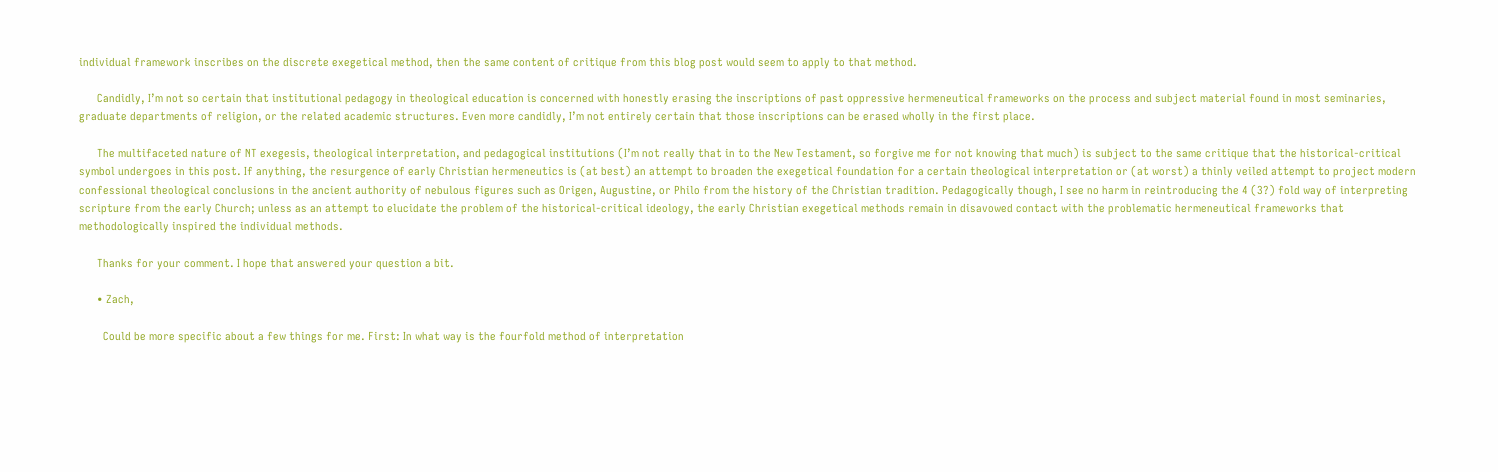individual framework inscribes on the discrete exegetical method, then the same content of critique from this blog post would seem to apply to that method.

      Candidly, I’m not so certain that institutional pedagogy in theological education is concerned with honestly erasing the inscriptions of past oppressive hermeneutical frameworks on the process and subject material found in most seminaries, graduate departments of religion, or the related academic structures. Even more candidly, I’m not entirely certain that those inscriptions can be erased wholly in the first place.

      The multifaceted nature of NT exegesis, theological interpretation, and pedagogical institutions (I’m not really that in to the New Testament, so forgive me for not knowing that much) is subject to the same critique that the historical-critical symbol undergoes in this post. If anything, the resurgence of early Christian hermeneutics is (at best) an attempt to broaden the exegetical foundation for a certain theological interpretation or (at worst) a thinly veiled attempt to project modern confessional theological conclusions in the ancient authority of nebulous figures such as Origen, Augustine, or Philo from the history of the Christian tradition. Pedagogically though, I see no harm in reintroducing the 4 (3?) fold way of interpreting scripture from the early Church; unless as an attempt to elucidate the problem of the historical-critical ideology, the early Christian exegetical methods remain in disavowed contact with the problematic hermeneutical frameworks that methodologically inspired the individual methods.

      Thanks for your comment. I hope that answered your question a bit.

      • Zach,

        Could be more specific about a few things for me. First: In what way is the fourfold method of interpretation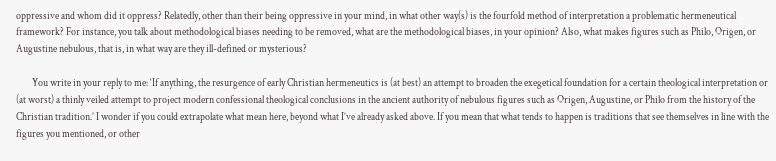oppressive and whom did it oppress? Relatedly, other than their being oppressive in your mind, in what other way(s) is the fourfold method of interpretation a problematic hermeneutical framework? For instance, you talk about methodological biases needing to be removed, what are the methodological biases, in your opinion? Also, what makes figures such as Philo, Origen, or Augustine nebulous, that is, in what way are they ill-defined or mysterious?

        You write in your reply to me: ‘If anything, the resurgence of early Christian hermeneutics is (at best) an attempt to broaden the exegetical foundation for a certain theological interpretation or (at worst) a thinly veiled attempt to project modern confessional theological conclusions in the ancient authority of nebulous figures such as Origen, Augustine, or Philo from the history of the Christian tradition.’ I wonder if you could extrapolate what mean here, beyond what I’ve already asked above. If you mean that what tends to happen is traditions that see themselves in line with the figures you mentioned, or other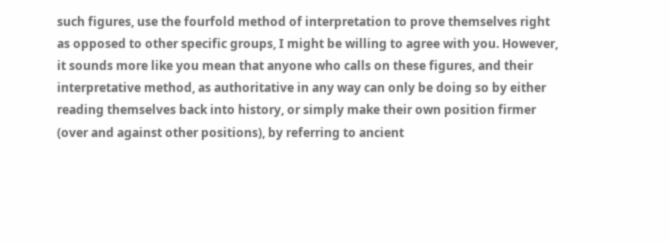such figures, use the fourfold method of interpretation to prove themselves right as opposed to other specific groups, I might be willing to agree with you. However, it sounds more like you mean that anyone who calls on these figures, and their interpretative method, as authoritative in any way can only be doing so by either reading themselves back into history, or simply make their own position firmer (over and against other positions), by referring to ancient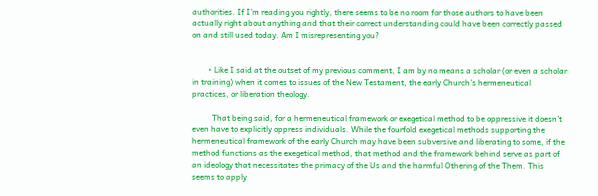authorities. If I’m reading you rightly, there seems to be no room for those authors to have been actually right about anything and that their correct understanding could have been correctly passed on and still used today. Am I misrepresenting you?


        • Like I said at the outset of my previous comment, I am by no means a scholar (or even a scholar in training) when it comes to issues of the New Testament, the early Church’s hermeneutical practices, or liberation theology.

          That being said, for a hermeneutical framework or exegetical method to be oppressive it doesn’t even have to explicitly oppress individuals. While the fourfold exegetical methods supporting the hermeneutical framework of the early Church may have been subversive and liberating to some, if the method functions as the exegetical method, that method and the framework behind serve as part of an ideology that necessitates the primacy of the Us and the harmful Othering of the Them. This seems to apply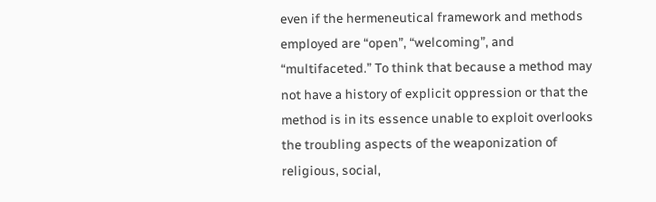even if the hermeneutical framework and methods employed are “open”, “welcoming”, and “multifaceted.” To think that because a method may not have a history of explicit oppression or that the method is in its essence unable to exploit overlooks the troubling aspects of the weaponization of religious, social,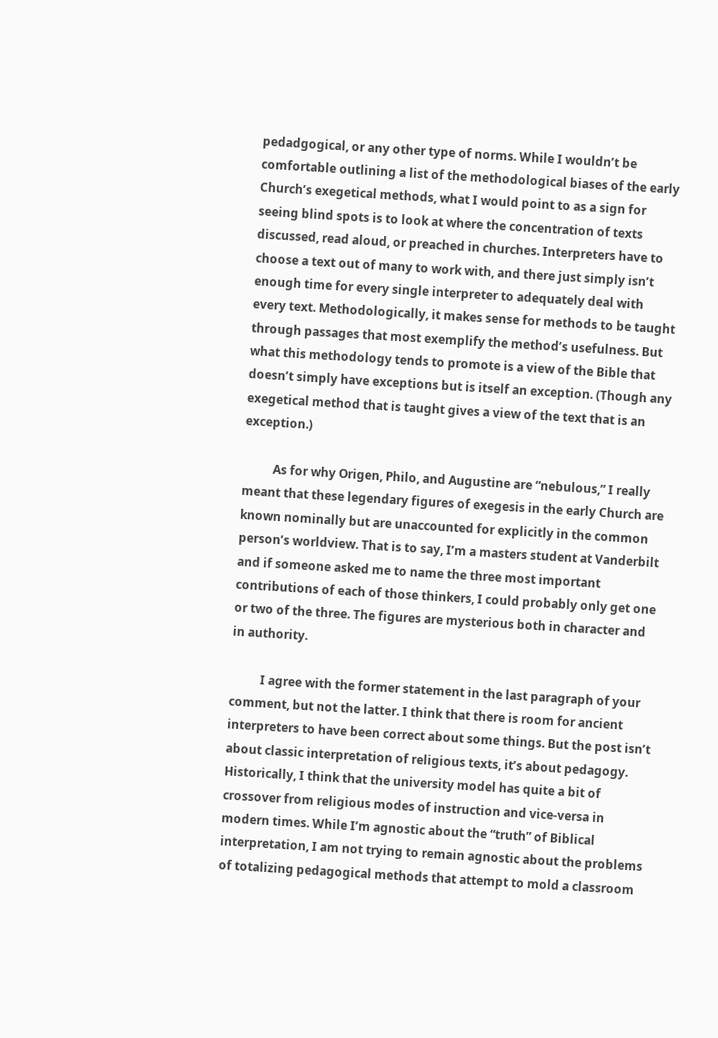pedadgogical, or any other type of norms. While I wouldn’t be comfortable outlining a list of the methodological biases of the early Church’s exegetical methods, what I would point to as a sign for seeing blind spots is to look at where the concentration of texts discussed, read aloud, or preached in churches. Interpreters have to choose a text out of many to work with, and there just simply isn’t enough time for every single interpreter to adequately deal with every text. Methodologically, it makes sense for methods to be taught through passages that most exemplify the method’s usefulness. But what this methodology tends to promote is a view of the Bible that doesn’t simply have exceptions but is itself an exception. (Though any exegetical method that is taught gives a view of the text that is an exception.)

          As for why Origen, Philo, and Augustine are “nebulous,” I really meant that these legendary figures of exegesis in the early Church are known nominally but are unaccounted for explicitly in the common person’s worldview. That is to say, I’m a masters student at Vanderbilt and if someone asked me to name the three most important contributions of each of those thinkers, I could probably only get one or two of the three. The figures are mysterious both in character and in authority.

          I agree with the former statement in the last paragraph of your comment, but not the latter. I think that there is room for ancient interpreters to have been correct about some things. But the post isn’t about classic interpretation of religious texts, it’s about pedagogy. Historically, I think that the university model has quite a bit of crossover from religious modes of instruction and vice-versa in modern times. While I’m agnostic about the “truth” of Biblical interpretation, I am not trying to remain agnostic about the problems of totalizing pedagogical methods that attempt to mold a classroom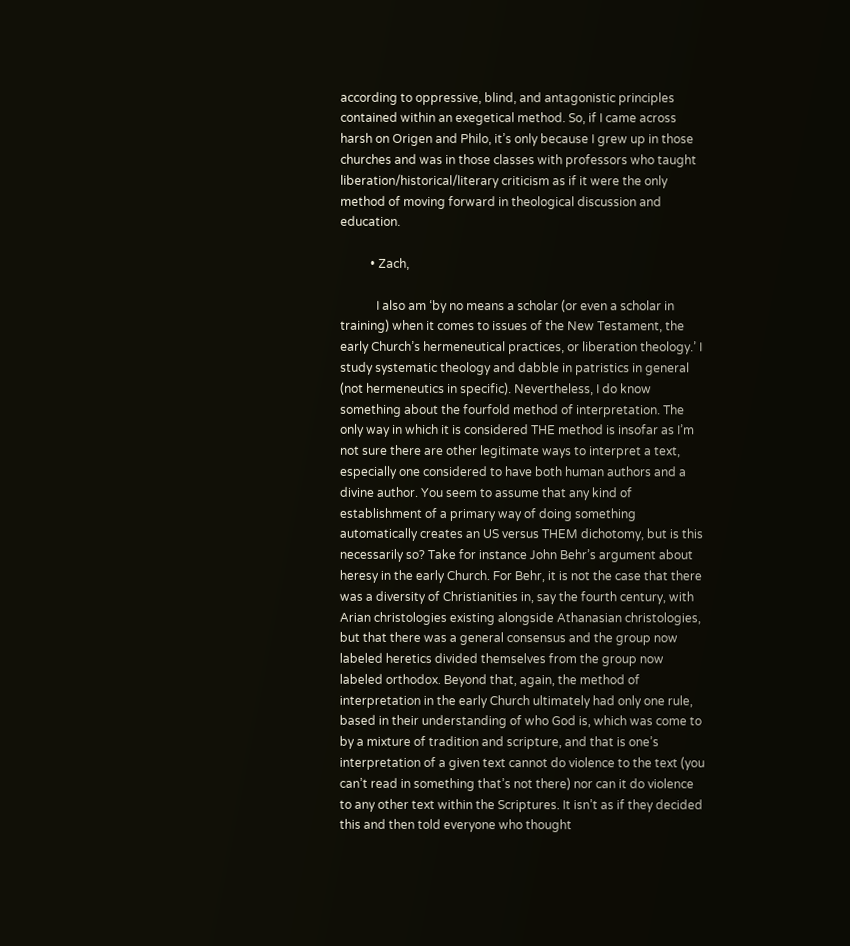according to oppressive, blind, and antagonistic principles contained within an exegetical method. So, if I came across harsh on Origen and Philo, it’s only because I grew up in those churches and was in those classes with professors who taught liberation/historical/literary criticism as if it were the only method of moving forward in theological discussion and education.

          • Zach,

            I also am ‘by no means a scholar (or even a scholar in training) when it comes to issues of the New Testament, the early Church’s hermeneutical practices, or liberation theology.’ I study systematic theology and dabble in patristics in general (not hermeneutics in specific). Nevertheless, I do know something about the fourfold method of interpretation. The only way in which it is considered THE method is insofar as I’m not sure there are other legitimate ways to interpret a text, especially one considered to have both human authors and a divine author. You seem to assume that any kind of establishment of a primary way of doing something automatically creates an US versus THEM dichotomy, but is this necessarily so? Take for instance John Behr’s argument about heresy in the early Church. For Behr, it is not the case that there was a diversity of Christianities in, say the fourth century, with Arian christologies existing alongside Athanasian christologies, but that there was a general consensus and the group now labeled heretics divided themselves from the group now labeled orthodox. Beyond that, again, the method of interpretation in the early Church ultimately had only one rule, based in their understanding of who God is, which was come to by a mixture of tradition and scripture, and that is one’s interpretation of a given text cannot do violence to the text (you can’t read in something that’s not there) nor can it do violence to any other text within the Scriptures. It isn’t as if they decided this and then told everyone who thought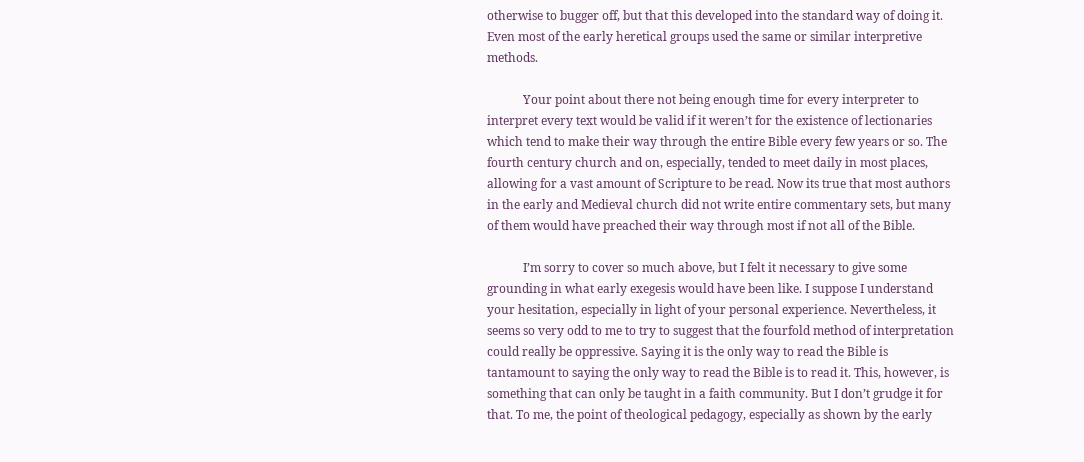otherwise to bugger off, but that this developed into the standard way of doing it. Even most of the early heretical groups used the same or similar interpretive methods.

            Your point about there not being enough time for every interpreter to interpret every text would be valid if it weren’t for the existence of lectionaries which tend to make their way through the entire Bible every few years or so. The fourth century church and on, especially, tended to meet daily in most places, allowing for a vast amount of Scripture to be read. Now its true that most authors in the early and Medieval church did not write entire commentary sets, but many of them would have preached their way through most if not all of the Bible.

            I’m sorry to cover so much above, but I felt it necessary to give some grounding in what early exegesis would have been like. I suppose I understand your hesitation, especially in light of your personal experience. Nevertheless, it seems so very odd to me to try to suggest that the fourfold method of interpretation could really be oppressive. Saying it is the only way to read the Bible is tantamount to saying the only way to read the Bible is to read it. This, however, is something that can only be taught in a faith community. But I don’t grudge it for that. To me, the point of theological pedagogy, especially as shown by the early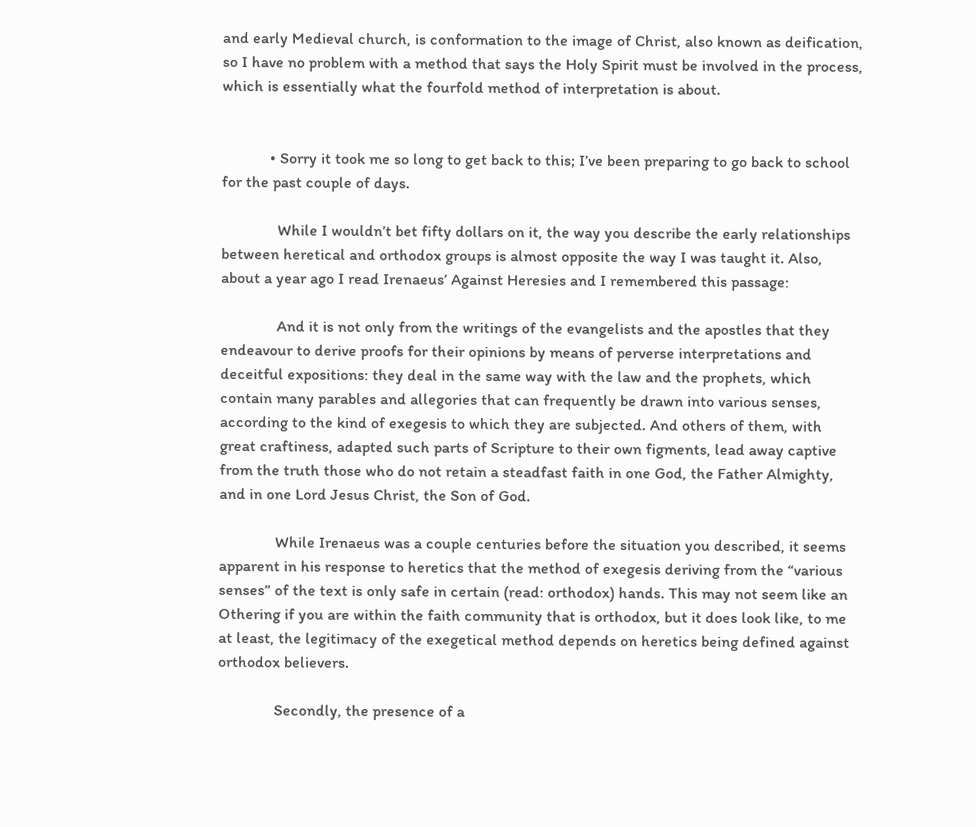and early Medieval church, is conformation to the image of Christ, also known as deification, so I have no problem with a method that says the Holy Spirit must be involved in the process, which is essentially what the fourfold method of interpretation is about.


            • Sorry it took me so long to get back to this; I’ve been preparing to go back to school for the past couple of days.

              While I wouldn’t bet fifty dollars on it, the way you describe the early relationships between heretical and orthodox groups is almost opposite the way I was taught it. Also, about a year ago I read Irenaeus’ Against Heresies and I remembered this passage:

              And it is not only from the writings of the evangelists and the apostles that they endeavour to derive proofs for their opinions by means of perverse interpretations and deceitful expositions: they deal in the same way with the law and the prophets, which contain many parables and allegories that can frequently be drawn into various senses, according to the kind of exegesis to which they are subjected. And others of them, with great craftiness, adapted such parts of Scripture to their own figments, lead away captive from the truth those who do not retain a steadfast faith in one God, the Father Almighty, and in one Lord Jesus Christ, the Son of God.

              While Irenaeus was a couple centuries before the situation you described, it seems apparent in his response to heretics that the method of exegesis deriving from the “various senses” of the text is only safe in certain (read: orthodox) hands. This may not seem like an Othering if you are within the faith community that is orthodox, but it does look like, to me at least, the legitimacy of the exegetical method depends on heretics being defined against orthodox believers.

              Secondly, the presence of a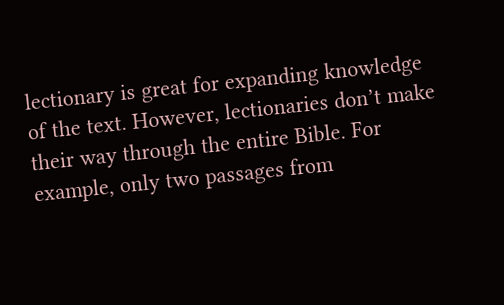lectionary is great for expanding knowledge of the text. However, lectionaries don’t make their way through the entire Bible. For example, only two passages from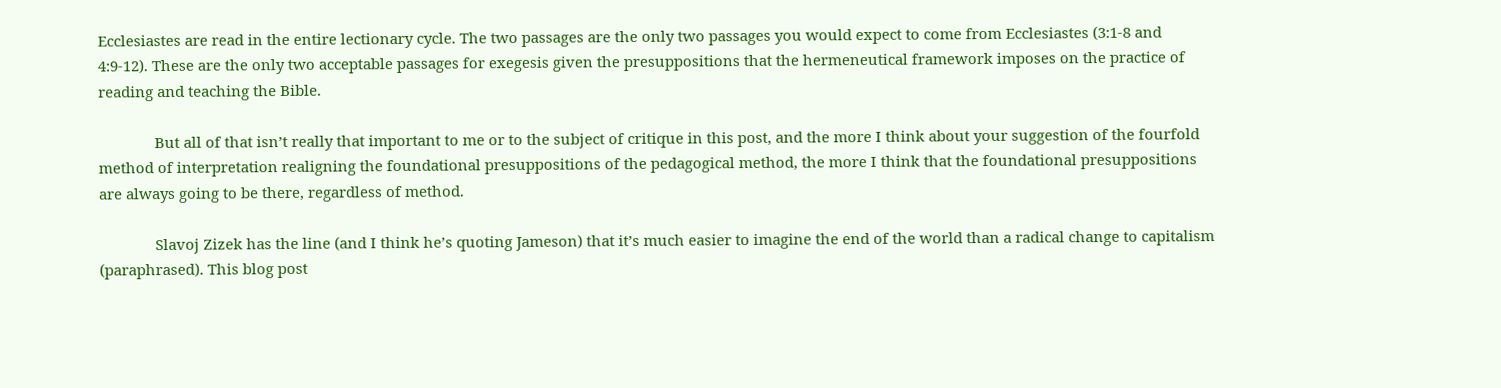Ecclesiastes are read in the entire lectionary cycle. The two passages are the only two passages you would expect to come from Ecclesiastes (3:1-8 and 4:9-12). These are the only two acceptable passages for exegesis given the presuppositions that the hermeneutical framework imposes on the practice of reading and teaching the Bible.

              But all of that isn’t really that important to me or to the subject of critique in this post, and the more I think about your suggestion of the fourfold method of interpretation realigning the foundational presuppositions of the pedagogical method, the more I think that the foundational presuppositions are always going to be there, regardless of method.

              Slavoj Zizek has the line (and I think he’s quoting Jameson) that it’s much easier to imagine the end of the world than a radical change to capitalism (paraphrased). This blog post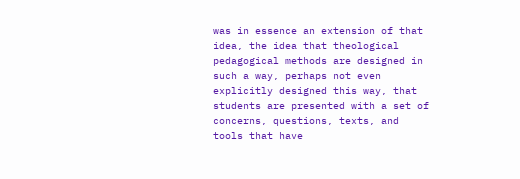was in essence an extension of that idea, the idea that theological pedagogical methods are designed in such a way, perhaps not even explicitly designed this way, that students are presented with a set of concerns, questions, texts, and tools that have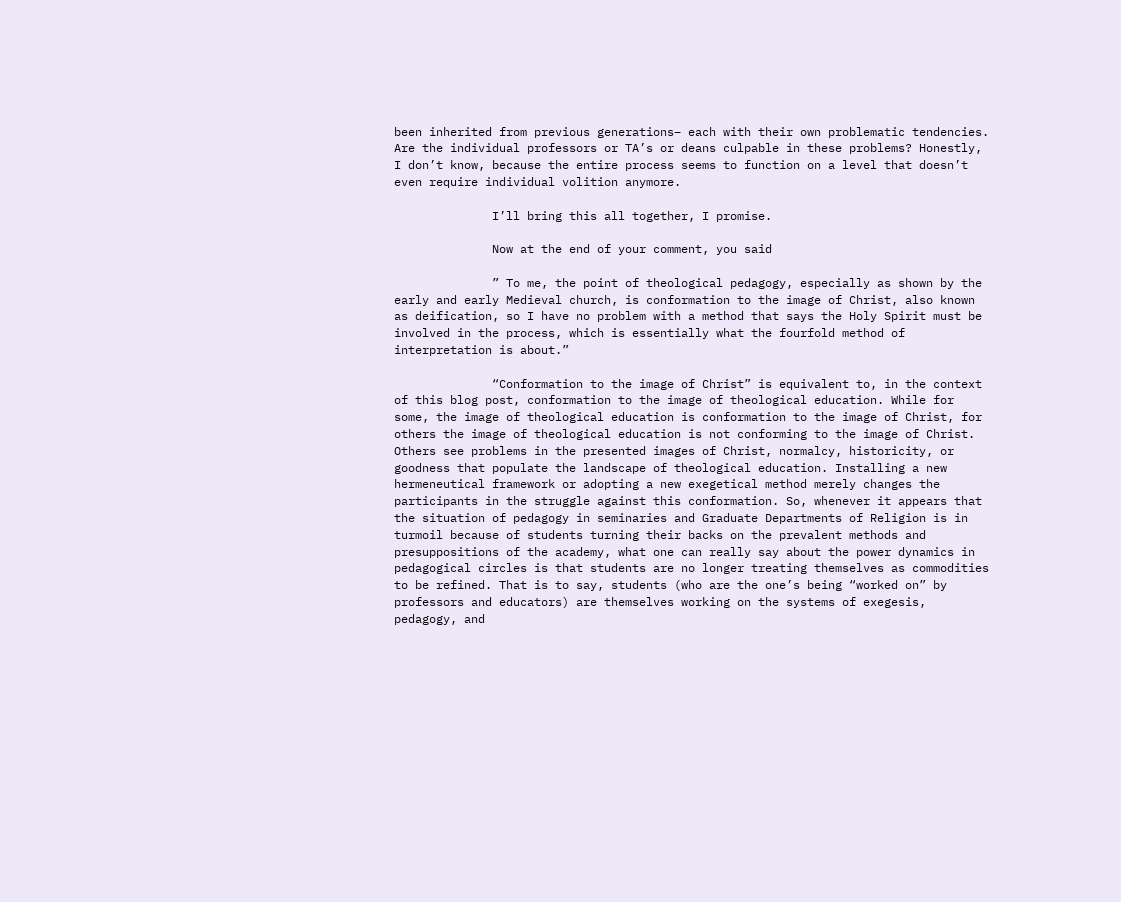been inherited from previous generations– each with their own problematic tendencies. Are the individual professors or TA’s or deans culpable in these problems? Honestly, I don’t know, because the entire process seems to function on a level that doesn’t even require individual volition anymore.

              I’ll bring this all together, I promise.

              Now at the end of your comment, you said

              ” To me, the point of theological pedagogy, especially as shown by the early and early Medieval church, is conformation to the image of Christ, also known as deification, so I have no problem with a method that says the Holy Spirit must be involved in the process, which is essentially what the fourfold method of interpretation is about.”

              “Conformation to the image of Christ” is equivalent to, in the context of this blog post, conformation to the image of theological education. While for some, the image of theological education is conformation to the image of Christ, for others the image of theological education is not conforming to the image of Christ. Others see problems in the presented images of Christ, normalcy, historicity, or goodness that populate the landscape of theological education. Installing a new hermeneutical framework or adopting a new exegetical method merely changes the participants in the struggle against this conformation. So, whenever it appears that the situation of pedagogy in seminaries and Graduate Departments of Religion is in turmoil because of students turning their backs on the prevalent methods and presuppositions of the academy, what one can really say about the power dynamics in pedagogical circles is that students are no longer treating themselves as commodities to be refined. That is to say, students (who are the one’s being “worked on” by professors and educators) are themselves working on the systems of exegesis, pedagogy, and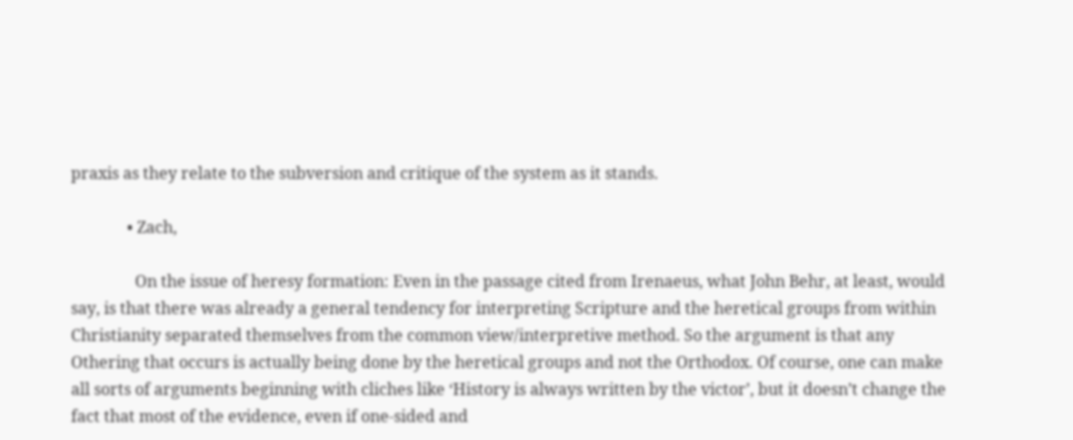praxis as they relate to the subversion and critique of the system as it stands.

              • Zach,

                On the issue of heresy formation: Even in the passage cited from Irenaeus, what John Behr, at least, would say, is that there was already a general tendency for interpreting Scripture and the heretical groups from within Christianity separated themselves from the common view/interpretive method. So the argument is that any Othering that occurs is actually being done by the heretical groups and not the Orthodox. Of course, one can make all sorts of arguments beginning with cliches like ‘History is always written by the victor’, but it doesn’t change the fact that most of the evidence, even if one-sided and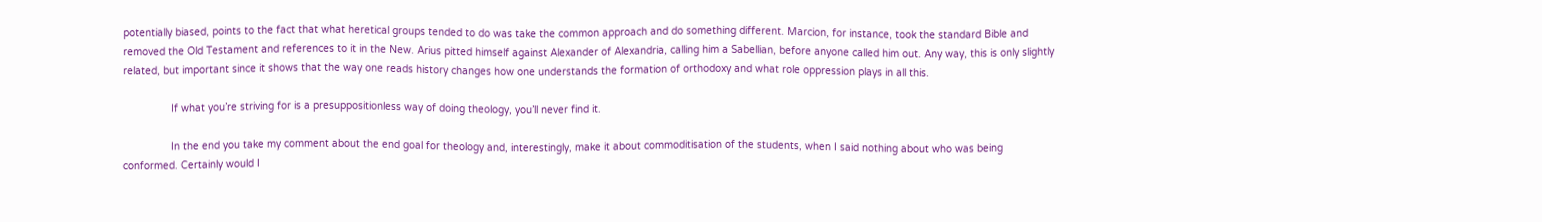potentially biased, points to the fact that what heretical groups tended to do was take the common approach and do something different. Marcion, for instance, took the standard Bible and removed the Old Testament and references to it in the New. Arius pitted himself against Alexander of Alexandria, calling him a Sabellian, before anyone called him out. Any way, this is only slightly related, but important since it shows that the way one reads history changes how one understands the formation of orthodoxy and what role oppression plays in all this.

                If what you’re striving for is a presuppositionless way of doing theology, you’ll never find it.

                In the end you take my comment about the end goal for theology and, interestingly, make it about commoditisation of the students, when I said nothing about who was being conformed. Certainly would I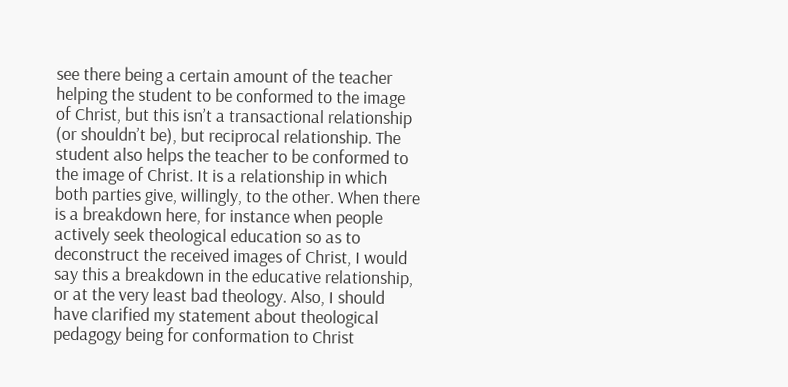see there being a certain amount of the teacher helping the student to be conformed to the image of Christ, but this isn’t a transactional relationship (or shouldn’t be), but reciprocal relationship. The student also helps the teacher to be conformed to the image of Christ. It is a relationship in which both parties give, willingly, to the other. When there is a breakdown here, for instance when people actively seek theological education so as to deconstruct the received images of Christ, I would say this a breakdown in the educative relationship, or at the very least bad theology. Also, I should have clarified my statement about theological pedagogy being for conformation to Christ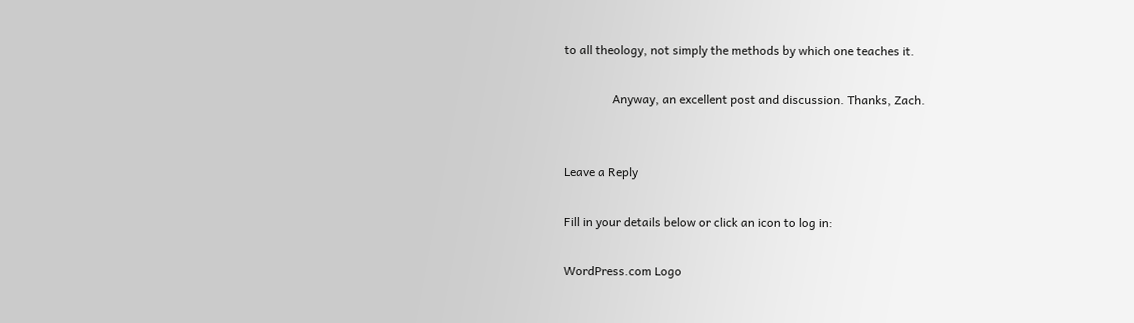to all theology, not simply the methods by which one teaches it.

                Anyway, an excellent post and discussion. Thanks, Zach.


Leave a Reply

Fill in your details below or click an icon to log in:

WordPress.com Logo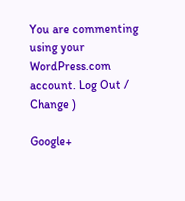You are commenting using your WordPress.com account. Log Out /  Change )

Google+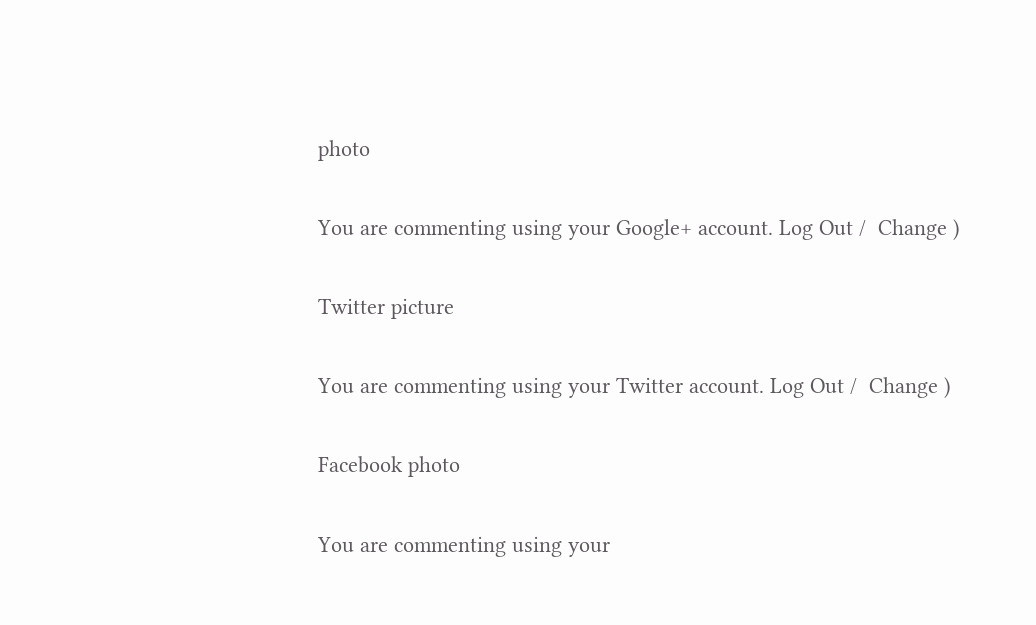photo

You are commenting using your Google+ account. Log Out /  Change )

Twitter picture

You are commenting using your Twitter account. Log Out /  Change )

Facebook photo

You are commenting using your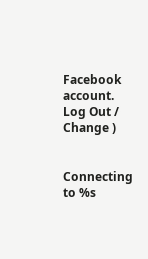Facebook account. Log Out /  Change )


Connecting to %s